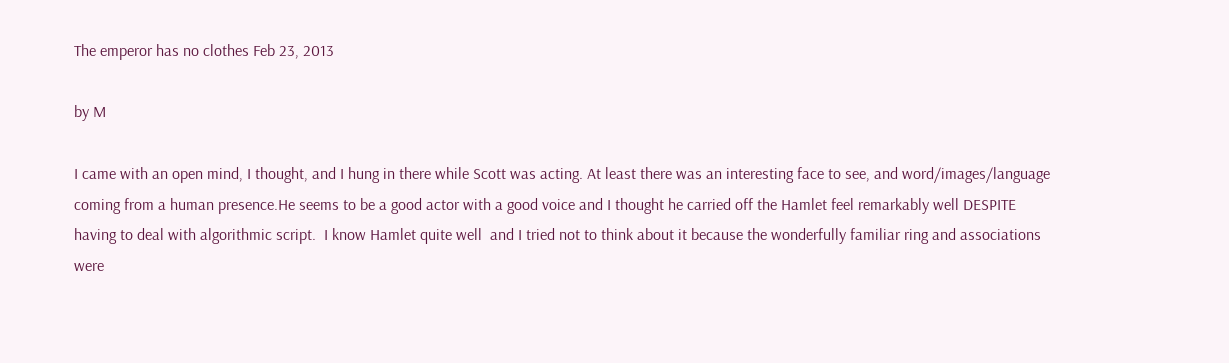The emperor has no clothes Feb 23, 2013

by M

I came with an open mind, I thought, and I hung in there while Scott was acting. At least there was an interesting face to see, and word/images/language coming from a human presence.He seems to be a good actor with a good voice and I thought he carried off the Hamlet feel remarkably well DESPITE having to deal with algorithmic script.  I know Hamlet quite well  and I tried not to think about it because the wonderfully familiar ring and associations were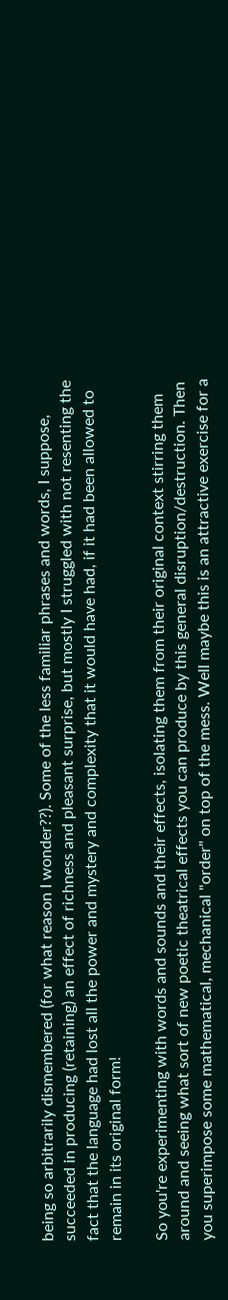being so arbitrarily dismembered (for what reason I wonder??). Some of the less familiar phrases and words, I suppose,  succeeded in producing (retaining) an effect of richness and pleasant surprise, but mostly I struggled with not resenting the fact that the language had lost all the power and mystery and complexity that it would have had, if it had been allowed to remain in its original form!

So you're experimenting with words and sounds and their effects, isolating them from their original context stirring them around and seeing what sort of new poetic theatrical effects you can produce by this general disruption/destruction. Then you superimpose some mathematical, mechanical "order" on top of the mess. Well maybe this is an attractive exercise for a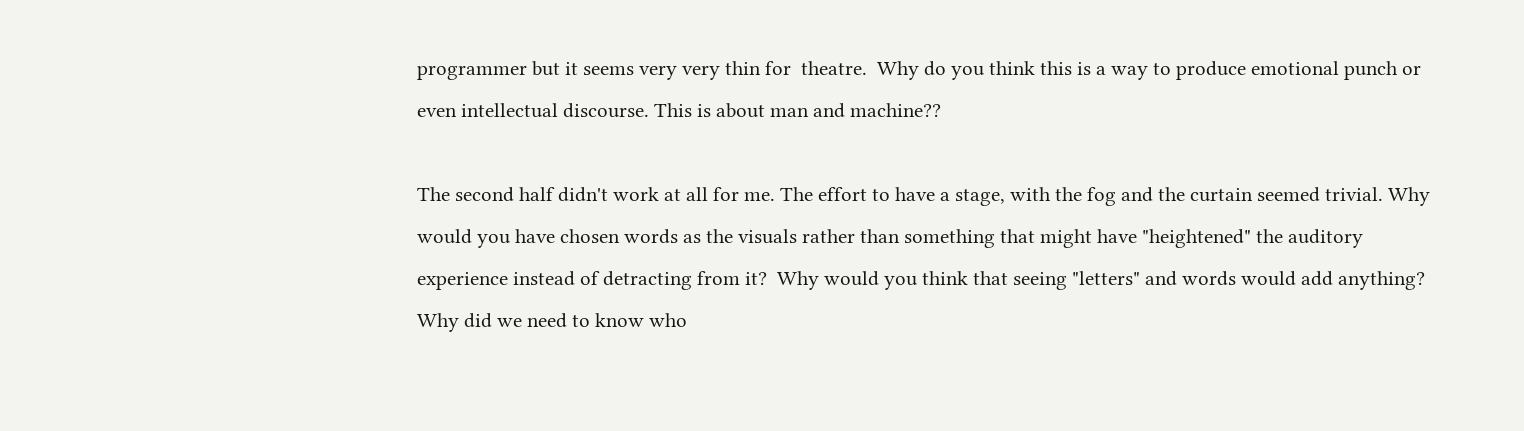programmer but it seems very very thin for  theatre.  Why do you think this is a way to produce emotional punch or even intellectual discourse. This is about man and machine??

The second half didn't work at all for me. The effort to have a stage, with the fog and the curtain seemed trivial. Why would you have chosen words as the visuals rather than something that might have "heightened" the auditory experience instead of detracting from it?  Why would you think that seeing "letters" and words would add anything? Why did we need to know who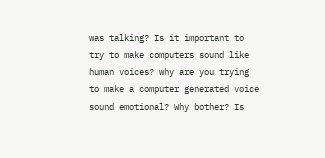was talking? Is it important to try to make computers sound like human voices? why are you trying to make a computer generated voice sound emotional? Why bother? Is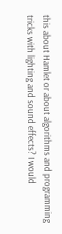this about Hamlet or about algorithms and programming tricks with lighting and sound effects? I would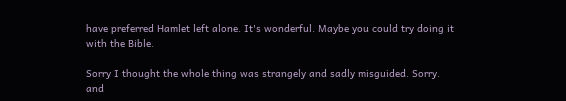have preferred Hamlet left alone. It's wonderful. Maybe you could try doing it with the Bible.

Sorry I thought the whole thing was strangely and sadly misguided. Sorry. and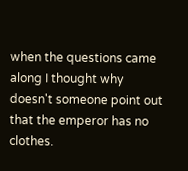when the questions came along I thought why doesn't someone point out that the emperor has no clothes.